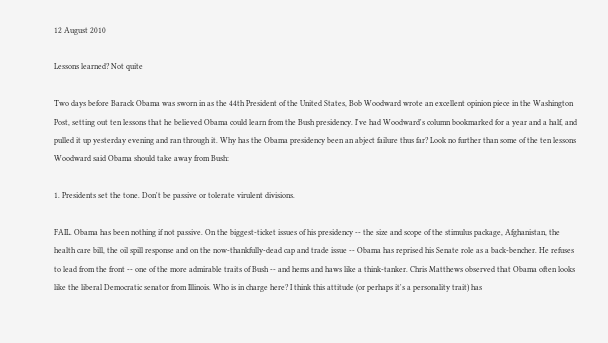12 August 2010

Lessons learned? Not quite

Two days before Barack Obama was sworn in as the 44th President of the United States, Bob Woodward wrote an excellent opinion piece in the Washington Post, setting out ten lessons that he believed Obama could learn from the Bush presidency. I've had Woodward's column bookmarked for a year and a half, and pulled it up yesterday evening and ran through it. Why has the Obama presidency been an abject failure thus far? Look no further than some of the ten lessons Woodward said Obama should take away from Bush:

1. Presidents set the tone. Don't be passive or tolerate virulent divisions.

FAIL. Obama has been nothing if not passive. On the biggest-ticket issues of his presidency -- the size and scope of the stimulus package, Afghanistan, the health care bill, the oil spill response and on the now-thankfully-dead cap and trade issue -- Obama has reprised his Senate role as a back-bencher. He refuses to lead from the front -- one of the more admirable traits of Bush -- and hems and haws like a think-tanker. Chris Matthews observed that Obama often looks like the liberal Democratic senator from Illinois. Who is in charge here? I think this attitude (or perhaps it's a personality trait) has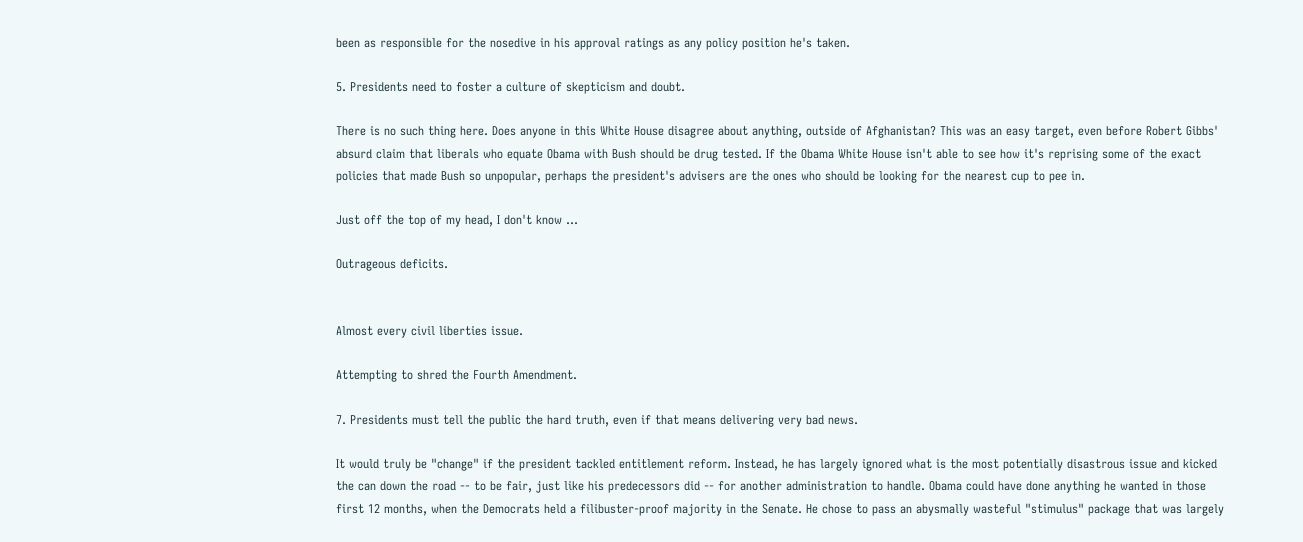been as responsible for the nosedive in his approval ratings as any policy position he's taken.

5. Presidents need to foster a culture of skepticism and doubt.

There is no such thing here. Does anyone in this White House disagree about anything, outside of Afghanistan? This was an easy target, even before Robert Gibbs' absurd claim that liberals who equate Obama with Bush should be drug tested. If the Obama White House isn't able to see how it's reprising some of the exact policies that made Bush so unpopular, perhaps the president's advisers are the ones who should be looking for the nearest cup to pee in.

Just off the top of my head, I don't know ...

Outrageous deficits.


Almost every civil liberties issue.

Attempting to shred the Fourth Amendment.

7. Presidents must tell the public the hard truth, even if that means delivering very bad news.

It would truly be "change" if the president tackled entitlement reform. Instead, he has largely ignored what is the most potentially disastrous issue and kicked the can down the road -- to be fair, just like his predecessors did -- for another administration to handle. Obama could have done anything he wanted in those first 12 months, when the Democrats held a filibuster-proof majority in the Senate. He chose to pass an abysmally wasteful "stimulus" package that was largely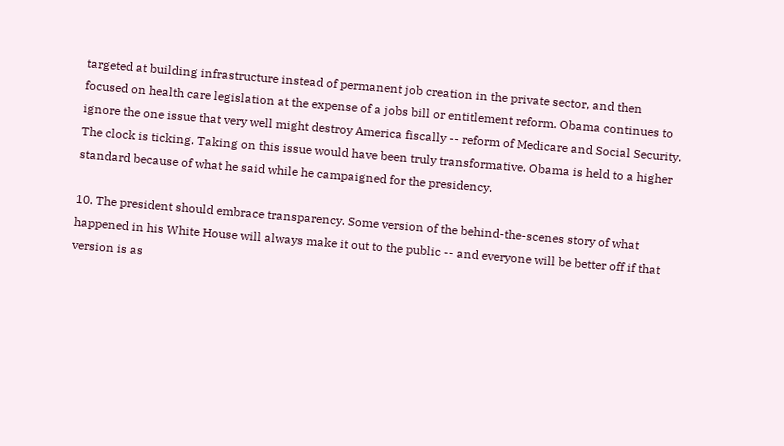targeted at building infrastructure instead of permanent job creation in the private sector, and then focused on health care legislation at the expense of a jobs bill or entitlement reform. Obama continues to ignore the one issue that very well might destroy America fiscally -- reform of Medicare and Social Security. The clock is ticking. Taking on this issue would have been truly transformative. Obama is held to a higher standard because of what he said while he campaigned for the presidency.

10. The president should embrace transparency. Some version of the behind-the-scenes story of what happened in his White House will always make it out to the public -- and everyone will be better off if that version is as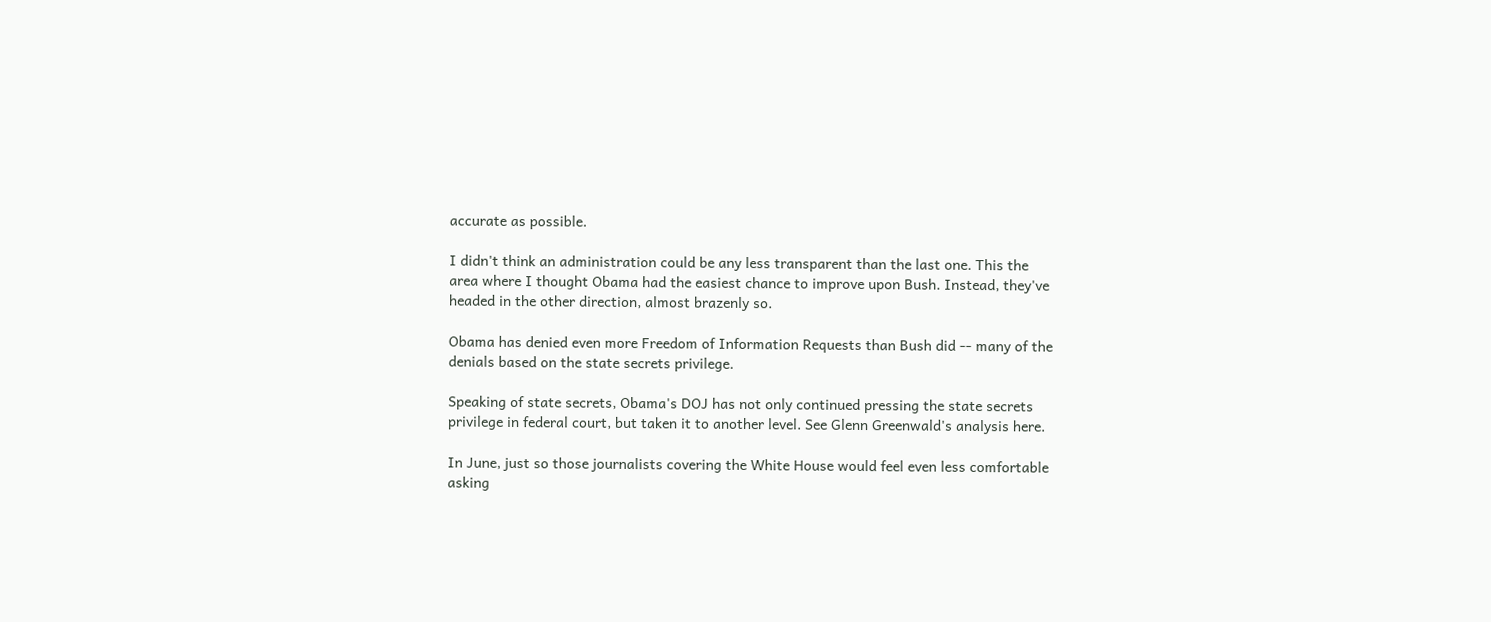accurate as possible.

I didn't think an administration could be any less transparent than the last one. This the area where I thought Obama had the easiest chance to improve upon Bush. Instead, they've headed in the other direction, almost brazenly so.

Obama has denied even more Freedom of Information Requests than Bush did -- many of the denials based on the state secrets privilege.

Speaking of state secrets, Obama's DOJ has not only continued pressing the state secrets privilege in federal court, but taken it to another level. See Glenn Greenwald's analysis here.

In June, just so those journalists covering the White House would feel even less comfortable asking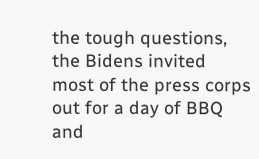the tough questions, the Bidens invited most of the press corps out for a day of BBQ and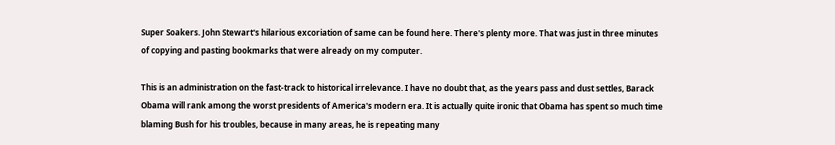Super Soakers. John Stewart's hilarious excoriation of same can be found here. There's plenty more. That was just in three minutes of copying and pasting bookmarks that were already on my computer.

This is an administration on the fast-track to historical irrelevance. I have no doubt that, as the years pass and dust settles, Barack Obama will rank among the worst presidents of America's modern era. It is actually quite ironic that Obama has spent so much time blaming Bush for his troubles, because in many areas, he is repeating many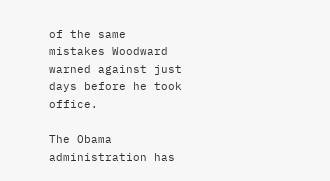of the same mistakes Woodward warned against just days before he took office.

The Obama administration has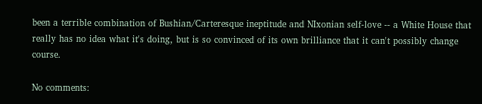been a terrible combination of Bushian/Carteresque ineptitude and NIxonian self-love -- a White House that really has no idea what it's doing, but is so convinced of its own brilliance that it can't possibly change course.

No comments: